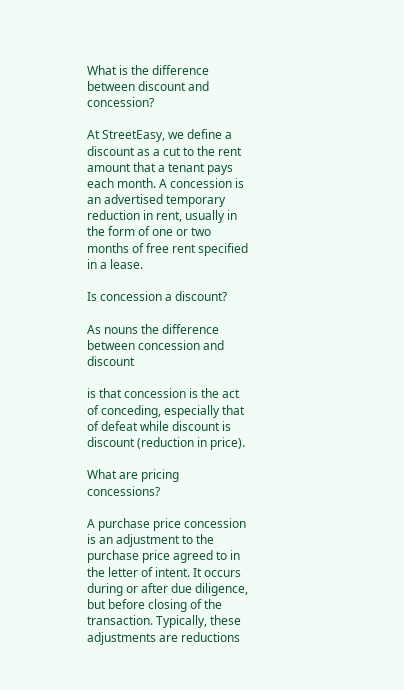What is the difference between discount and concession?

At StreetEasy, we define a discount as a cut to the rent amount that a tenant pays each month. A concession is an advertised temporary reduction in rent, usually in the form of one or two months of free rent specified in a lease.

Is concession a discount?

As nouns the difference between concession and discount

is that concession is the act of conceding, especially that of defeat while discount is discount (reduction in price).

What are pricing concessions?

A purchase price concession is an adjustment to the purchase price agreed to in the letter of intent. It occurs during or after due diligence, but before closing of the transaction. Typically, these adjustments are reductions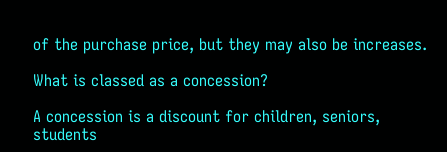of the purchase price, but they may also be increases.

What is classed as a concession?

A concession is a discount for children, seniors, students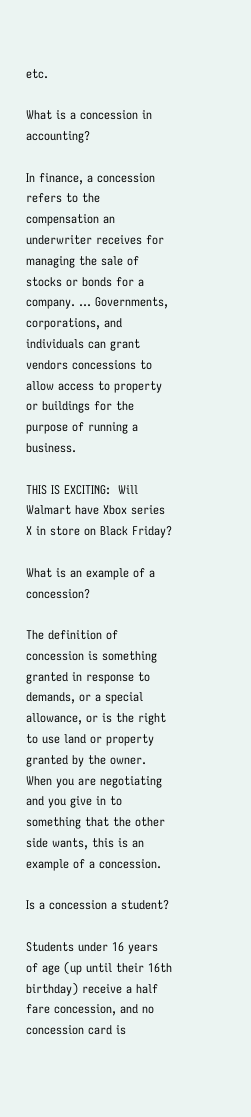etc.

What is a concession in accounting?

In finance, a concession refers to the compensation an underwriter receives for managing the sale of stocks or bonds for a company. … Governments, corporations, and individuals can grant vendors concessions to allow access to property or buildings for the purpose of running a business.

THIS IS EXCITING:  Will Walmart have Xbox series X in store on Black Friday?

What is an example of a concession?

The definition of concession is something granted in response to demands, or a special allowance, or is the right to use land or property granted by the owner. When you are negotiating and you give in to something that the other side wants, this is an example of a concession.

Is a concession a student?

Students under 16 years of age (up until their 16th birthday) receive a half fare concession, and no concession card is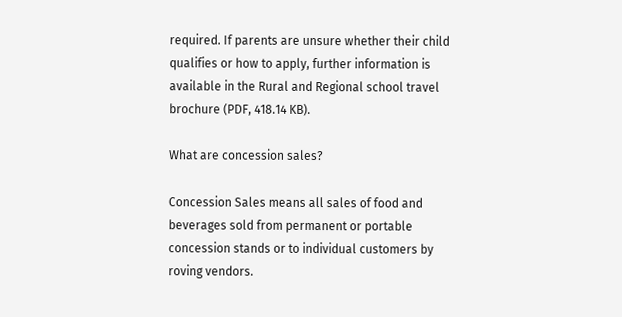required. If parents are unsure whether their child qualifies or how to apply, further information is available in the Rural and Regional school travel brochure (PDF, 418.14 KB).

What are concession sales?

Concession Sales means all sales of food and beverages sold from permanent or portable concession stands or to individual customers by roving vendors.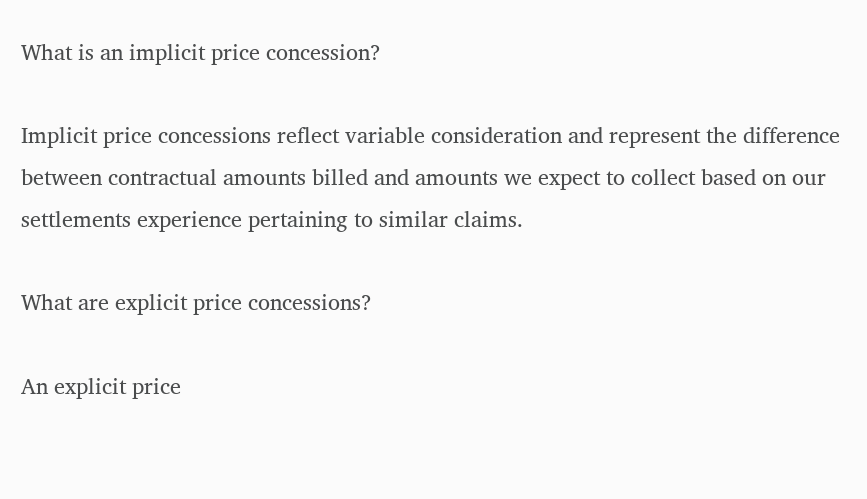What is an implicit price concession?

Implicit price concessions reflect variable consideration and represent the difference between contractual amounts billed and amounts we expect to collect based on our settlements experience pertaining to similar claims.

What are explicit price concessions?

An explicit price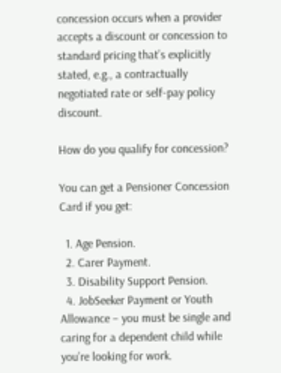concession occurs when a provider accepts a discount or concession to standard pricing that’s explicitly stated, e.g., a contractually negotiated rate or self-pay policy discount.

How do you qualify for concession?

You can get a Pensioner Concession Card if you get:

  1. Age Pension.
  2. Carer Payment.
  3. Disability Support Pension.
  4. JobSeeker Payment or Youth Allowance – you must be single and caring for a dependent child while you’re looking for work.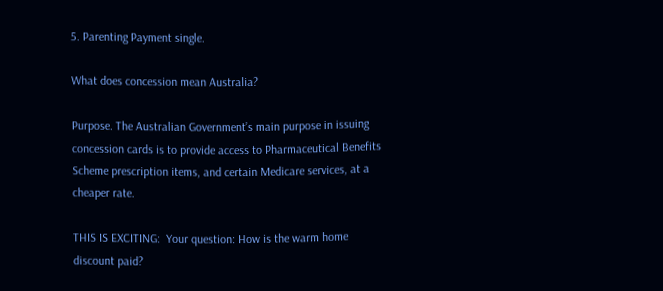5. Parenting Payment single.

What does concession mean Australia?

Purpose. The Australian Government’s main purpose in issuing concession cards is to provide access to Pharmaceutical Benefits Scheme prescription items, and certain Medicare services, at a cheaper rate.

THIS IS EXCITING:  Your question: How is the warm home discount paid?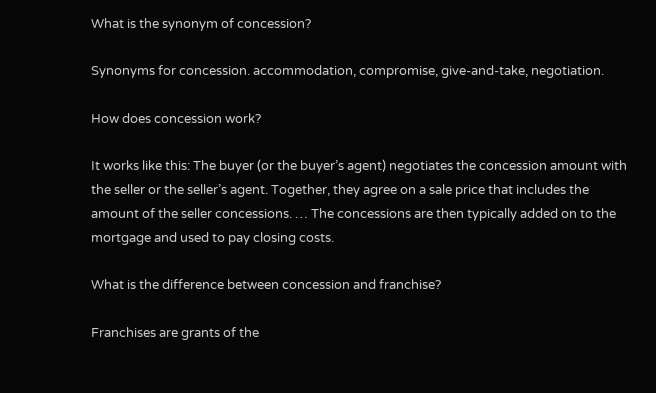What is the synonym of concession?

Synonyms for concession. accommodation, compromise, give-and-take, negotiation.

How does concession work?

It works like this: The buyer (or the buyer’s agent) negotiates the concession amount with the seller or the seller’s agent. Together, they agree on a sale price that includes the amount of the seller concessions. … The concessions are then typically added on to the mortgage and used to pay closing costs.

What is the difference between concession and franchise?

Franchises are grants of the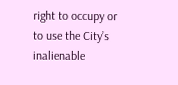right to occupy or to use the City’s inalienable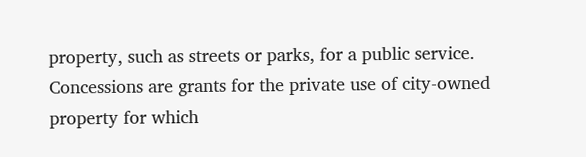property, such as streets or parks, for a public service. Concessions are grants for the private use of city-owned property for which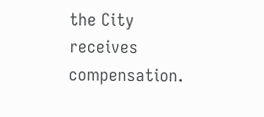the City receives compensation.